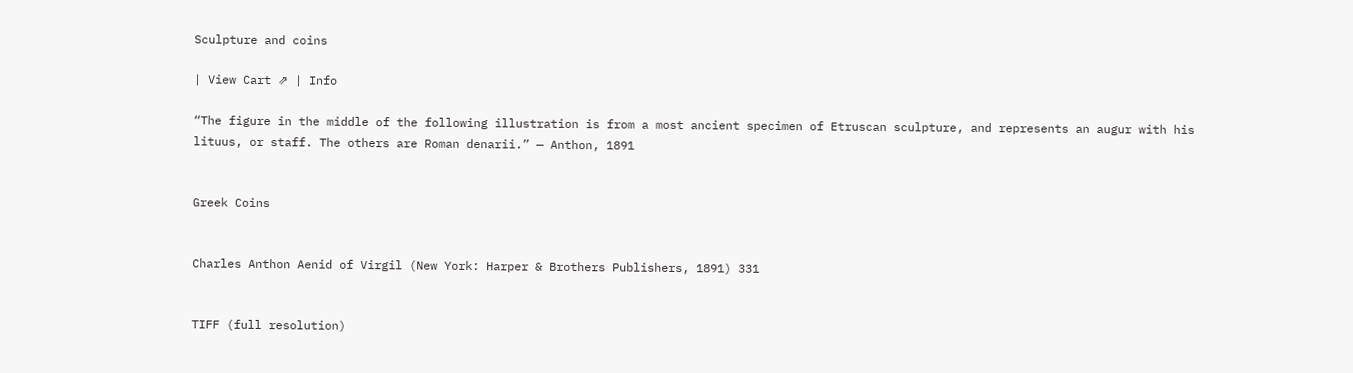Sculpture and coins

| View Cart ⇗ | Info

“The figure in the middle of the following illustration is from a most ancient specimen of Etruscan sculpture, and represents an augur with his lituus, or staff. The others are Roman denarii.” — Anthon, 1891


Greek Coins


Charles Anthon Aenid of Virgil (New York: Harper & Brothers Publishers, 1891) 331


TIFF (full resolution)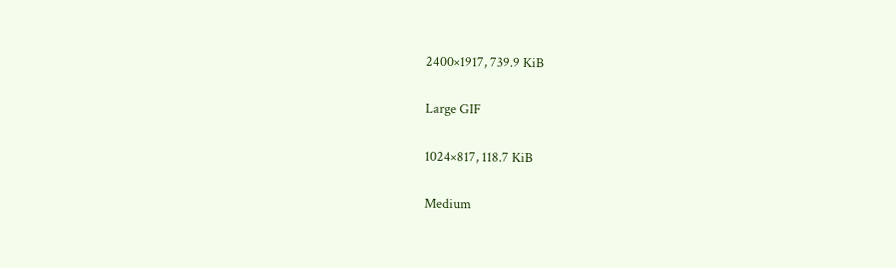2400×1917, 739.9 KiB

Large GIF

1024×817, 118.7 KiB

Medium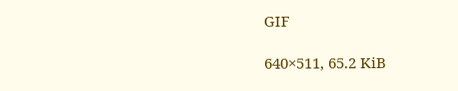GIF

640×511, 65.2 KiB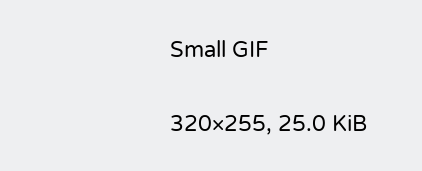Small GIF

320×255, 25.0 KiB